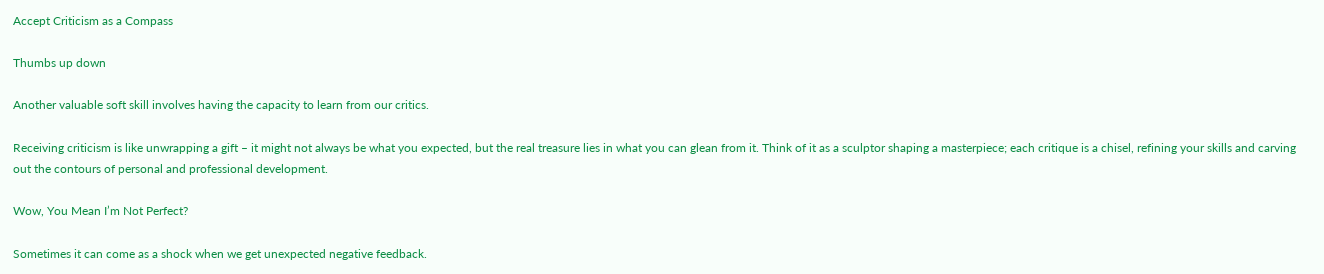Accept Criticism as a Compass

Thumbs up down

Another valuable soft skill involves having the capacity to learn from our critics.

Receiving criticism is like unwrapping a gift – it might not always be what you expected, but the real treasure lies in what you can glean from it. Think of it as a sculptor shaping a masterpiece; each critique is a chisel, refining your skills and carving out the contours of personal and professional development.

Wow, You Mean I’m Not Perfect?

Sometimes it can come as a shock when we get unexpected negative feedback.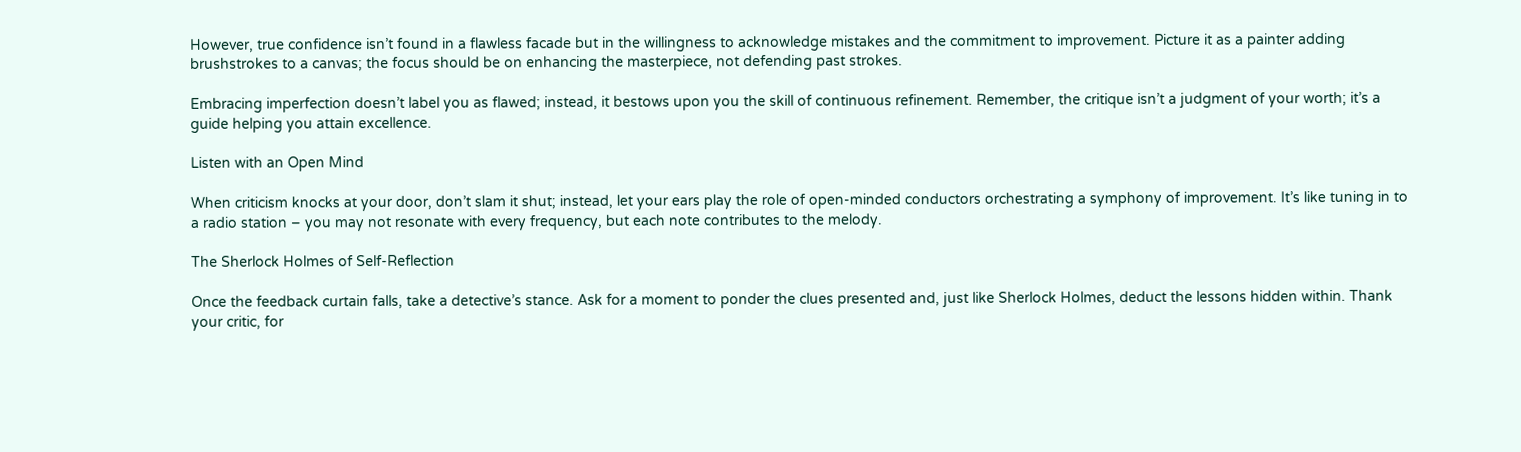However, true confidence isn’t found in a flawless facade but in the willingness to acknowledge mistakes and the commitment to improvement. Picture it as a painter adding brushstrokes to a canvas; the focus should be on enhancing the masterpiece, not defending past strokes.

Embracing imperfection doesn’t label you as flawed; instead, it bestows upon you the skill of continuous refinement. Remember, the critique isn’t a judgment of your worth; it’s a guide helping you attain excellence.

Listen with an Open Mind

When criticism knocks at your door, don’t slam it shut; instead, let your ears play the role of open-minded conductors orchestrating a symphony of improvement. It’s like tuning in to a radio station – you may not resonate with every frequency, but each note contributes to the melody.

The Sherlock Holmes of Self-Reflection

Once the feedback curtain falls, take a detective’s stance. Ask for a moment to ponder the clues presented and, just like Sherlock Holmes, deduct the lessons hidden within. Thank your critic, for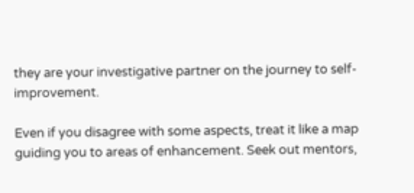they are your investigative partner on the journey to self-improvement.

Even if you disagree with some aspects, treat it like a map guiding you to areas of enhancement. Seek out mentors,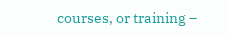courses, or training –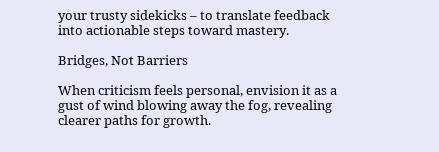your trusty sidekicks – to translate feedback into actionable steps toward mastery.

Bridges, Not Barriers

When criticism feels personal, envision it as a gust of wind blowing away the fog, revealing clearer paths for growth.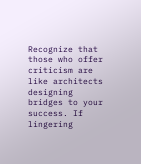Recognize that those who offer criticism are like architects designing bridges to your success. If lingering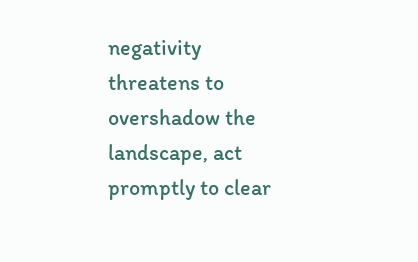negativity threatens to overshadow the landscape, act promptly to clear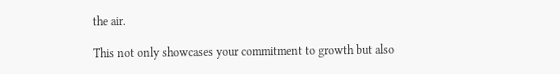the air.

This not only showcases your commitment to growth but also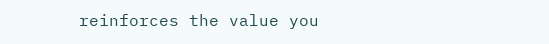reinforces the value you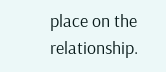place on the relationship.